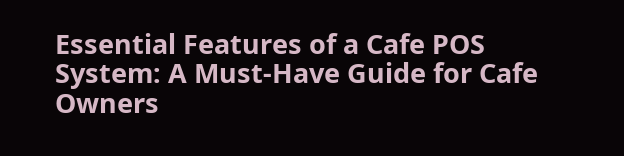Essential Features of a Cafe POS System: A Must-Have Guide for Cafe Owners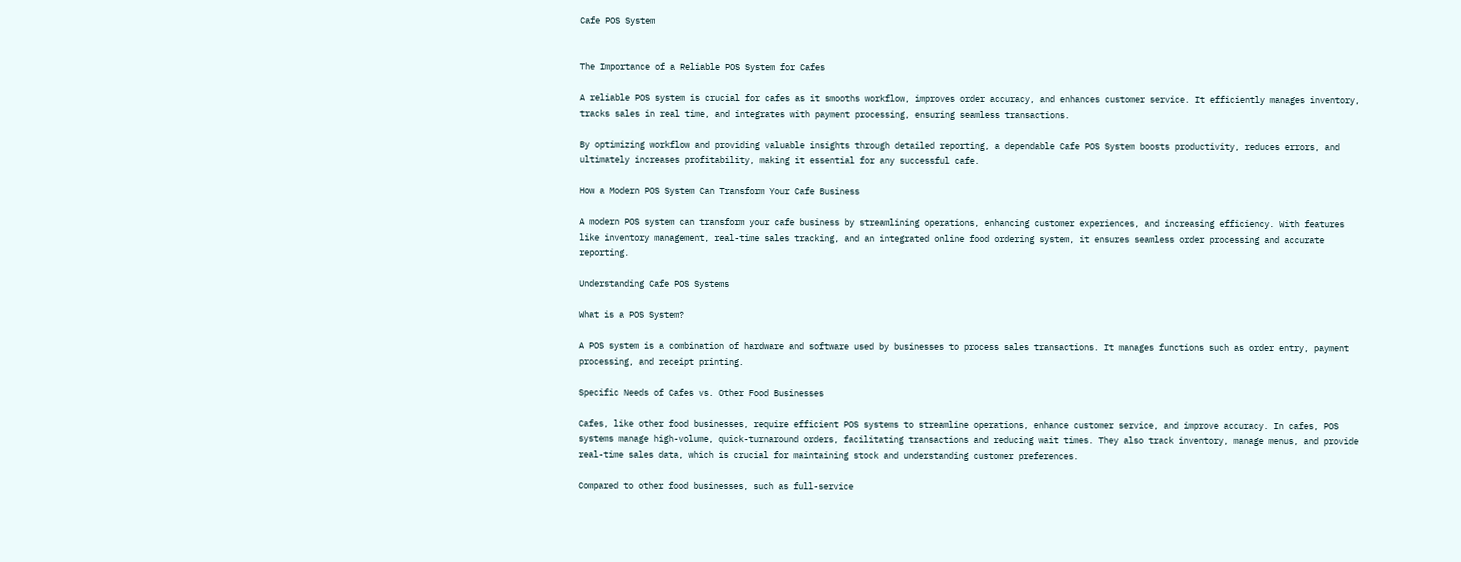Cafe POS System


The Importance of a Reliable POS System for Cafes

A reliable POS system is crucial for cafes as it smooths workflow, improves order accuracy, and enhances customer service. It efficiently manages inventory, tracks sales in real time, and integrates with payment processing, ensuring seamless transactions.

By optimizing workflow and providing valuable insights through detailed reporting, a dependable Cafe POS System boosts productivity, reduces errors, and ultimately increases profitability, making it essential for any successful cafe.

How a Modern POS System Can Transform Your Cafe Business

A modern POS system can transform your cafe business by streamlining operations, enhancing customer experiences, and increasing efficiency. With features like inventory management, real-time sales tracking, and an integrated online food ordering system, it ensures seamless order processing and accurate reporting.

Understanding Cafe POS Systems

What is a POS System?

A POS system is a combination of hardware and software used by businesses to process sales transactions. It manages functions such as order entry, payment processing, and receipt printing.

Specific Needs of Cafes vs. Other Food Businesses

Cafes, like other food businesses, require efficient POS systems to streamline operations, enhance customer service, and improve accuracy. In cafes, POS systems manage high-volume, quick-turnaround orders, facilitating transactions and reducing wait times. They also track inventory, manage menus, and provide real-time sales data, which is crucial for maintaining stock and understanding customer preferences.

Compared to other food businesses, such as full-service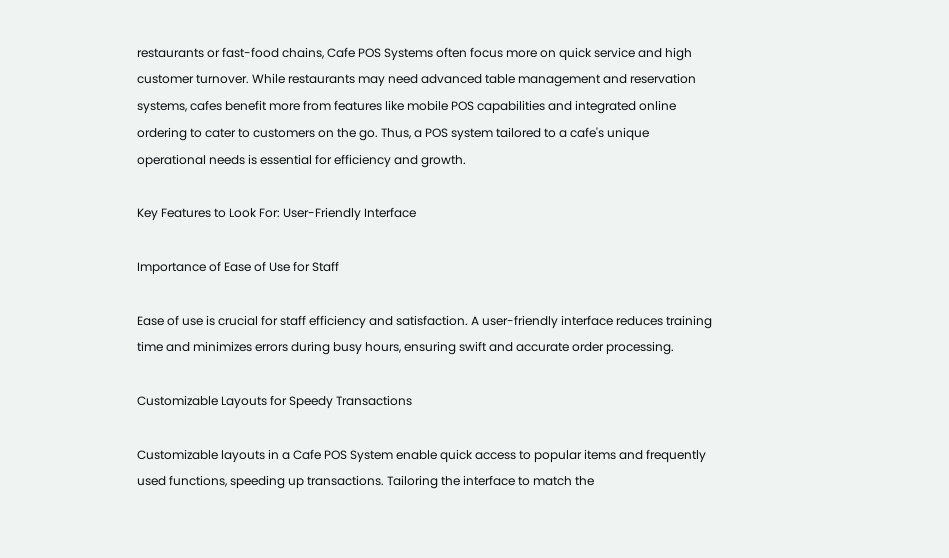restaurants or fast-food chains, Cafe POS Systems often focus more on quick service and high customer turnover. While restaurants may need advanced table management and reservation systems, cafes benefit more from features like mobile POS capabilities and integrated online ordering to cater to customers on the go. Thus, a POS system tailored to a cafe's unique operational needs is essential for efficiency and growth.

Key Features to Look For: User-Friendly Interface

Importance of Ease of Use for Staff

Ease of use is crucial for staff efficiency and satisfaction. A user-friendly interface reduces training time and minimizes errors during busy hours, ensuring swift and accurate order processing.

Customizable Layouts for Speedy Transactions

Customizable layouts in a Cafe POS System enable quick access to popular items and frequently used functions, speeding up transactions. Tailoring the interface to match the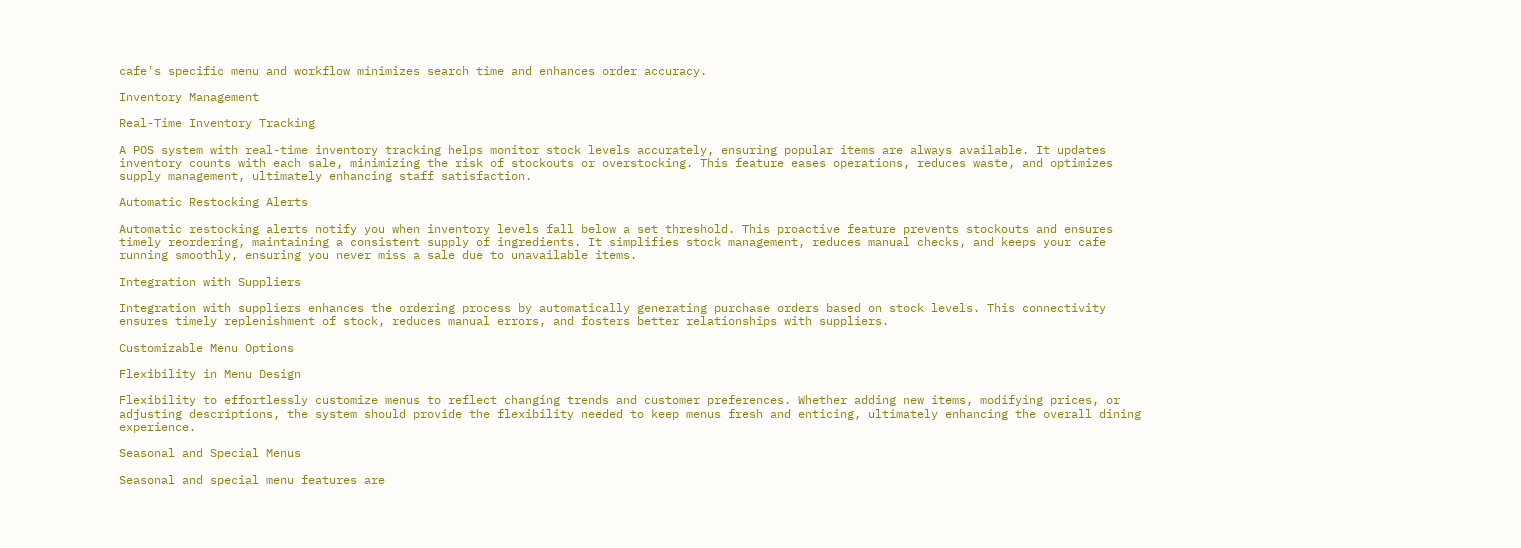cafe's specific menu and workflow minimizes search time and enhances order accuracy.

Inventory Management

Real-Time Inventory Tracking

A POS system with real-time inventory tracking helps monitor stock levels accurately, ensuring popular items are always available. It updates inventory counts with each sale, minimizing the risk of stockouts or overstocking. This feature eases operations, reduces waste, and optimizes supply management, ultimately enhancing staff satisfaction.

Automatic Restocking Alerts

Automatic restocking alerts notify you when inventory levels fall below a set threshold. This proactive feature prevents stockouts and ensures timely reordering, maintaining a consistent supply of ingredients. It simplifies stock management, reduces manual checks, and keeps your cafe running smoothly, ensuring you never miss a sale due to unavailable items.

Integration with Suppliers

Integration with suppliers enhances the ordering process by automatically generating purchase orders based on stock levels. This connectivity ensures timely replenishment of stock, reduces manual errors, and fosters better relationships with suppliers.

Customizable Menu Options

Flexibility in Menu Design

Flexibility to effortlessly customize menus to reflect changing trends and customer preferences. Whether adding new items, modifying prices, or adjusting descriptions, the system should provide the flexibility needed to keep menus fresh and enticing, ultimately enhancing the overall dining experience.

Seasonal and Special Menus

Seasonal and special menu features are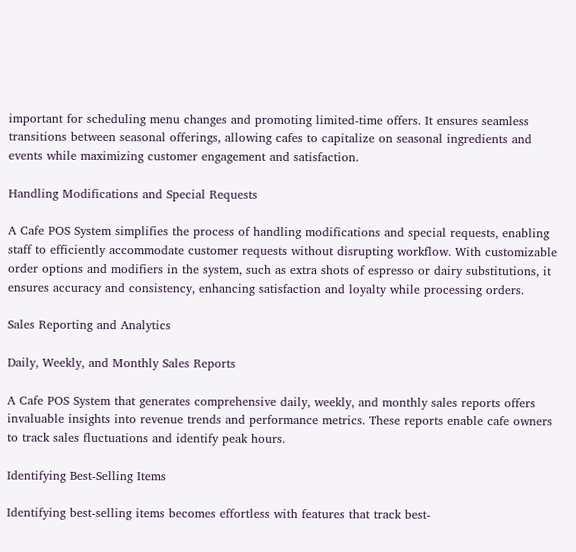important for scheduling menu changes and promoting limited-time offers. It ensures seamless transitions between seasonal offerings, allowing cafes to capitalize on seasonal ingredients and events while maximizing customer engagement and satisfaction.

Handling Modifications and Special Requests

A Cafe POS System simplifies the process of handling modifications and special requests, enabling staff to efficiently accommodate customer requests without disrupting workflow. With customizable order options and modifiers in the system, such as extra shots of espresso or dairy substitutions, it ensures accuracy and consistency, enhancing satisfaction and loyalty while processing orders.

Sales Reporting and Analytics

Daily, Weekly, and Monthly Sales Reports

A Cafe POS System that generates comprehensive daily, weekly, and monthly sales reports offers invaluable insights into revenue trends and performance metrics. These reports enable cafe owners to track sales fluctuations and identify peak hours.

Identifying Best-Selling Items

Identifying best-selling items becomes effortless with features that track best-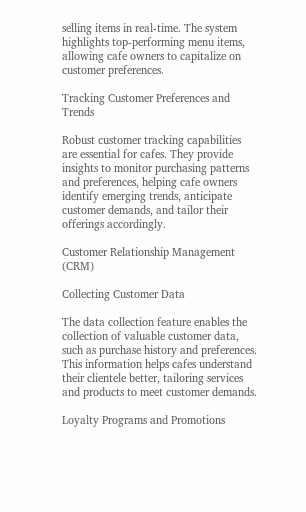selling items in real-time. The system highlights top-performing menu items, allowing cafe owners to capitalize on customer preferences.

Tracking Customer Preferences and Trends

Robust customer tracking capabilities are essential for cafes. They provide insights to monitor purchasing patterns and preferences, helping cafe owners identify emerging trends, anticipate customer demands, and tailor their offerings accordingly.

Customer Relationship Management (CRM)

Collecting Customer Data

The data collection feature enables the collection of valuable customer data, such as purchase history and preferences. This information helps cafes understand their clientele better, tailoring services and products to meet customer demands.

Loyalty Programs and Promotions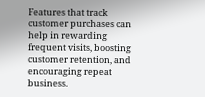Features that track customer purchases can help in rewarding frequent visits, boosting customer retention, and encouraging repeat business.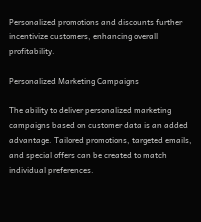Personalized promotions and discounts further incentivize customers, enhancing overall profitability.

Personalized Marketing Campaigns

The ability to deliver personalized marketing campaigns based on customer data is an added advantage. Tailored promotions, targeted emails, and special offers can be created to match individual preferences.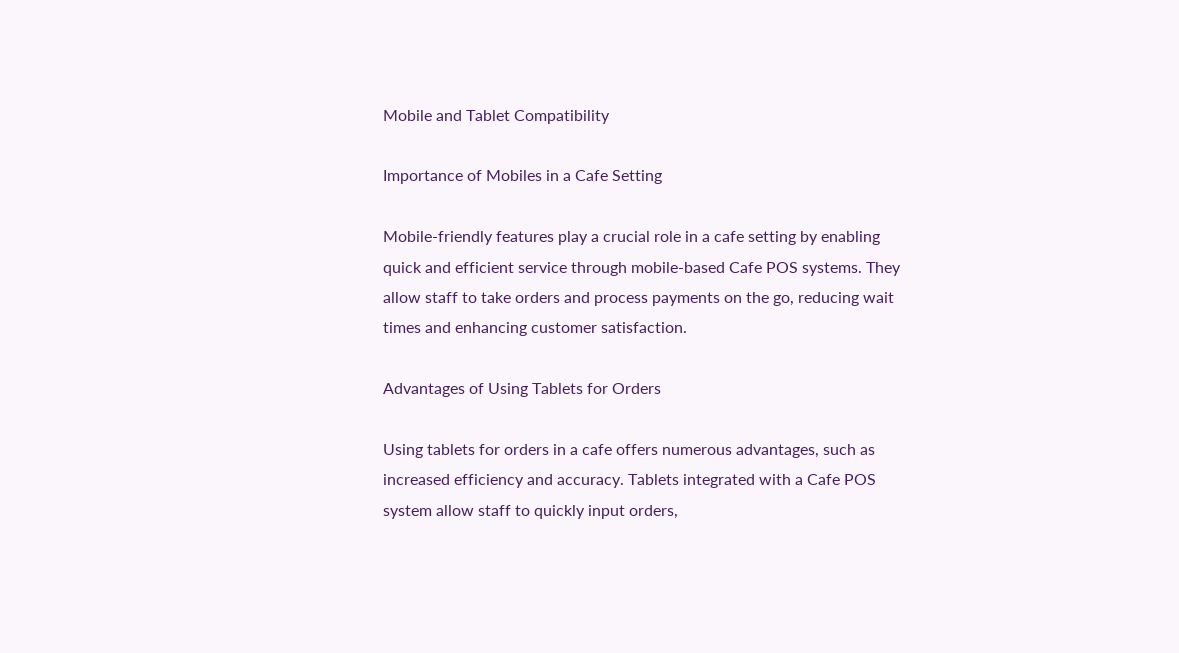Mobile and Tablet Compatibility

Importance of Mobiles in a Cafe Setting

Mobile-friendly features play a crucial role in a cafe setting by enabling quick and efficient service through mobile-based Cafe POS systems. They allow staff to take orders and process payments on the go, reducing wait times and enhancing customer satisfaction.

Advantages of Using Tablets for Orders

Using tablets for orders in a cafe offers numerous advantages, such as increased efficiency and accuracy. Tablets integrated with a Cafe POS system allow staff to quickly input orders,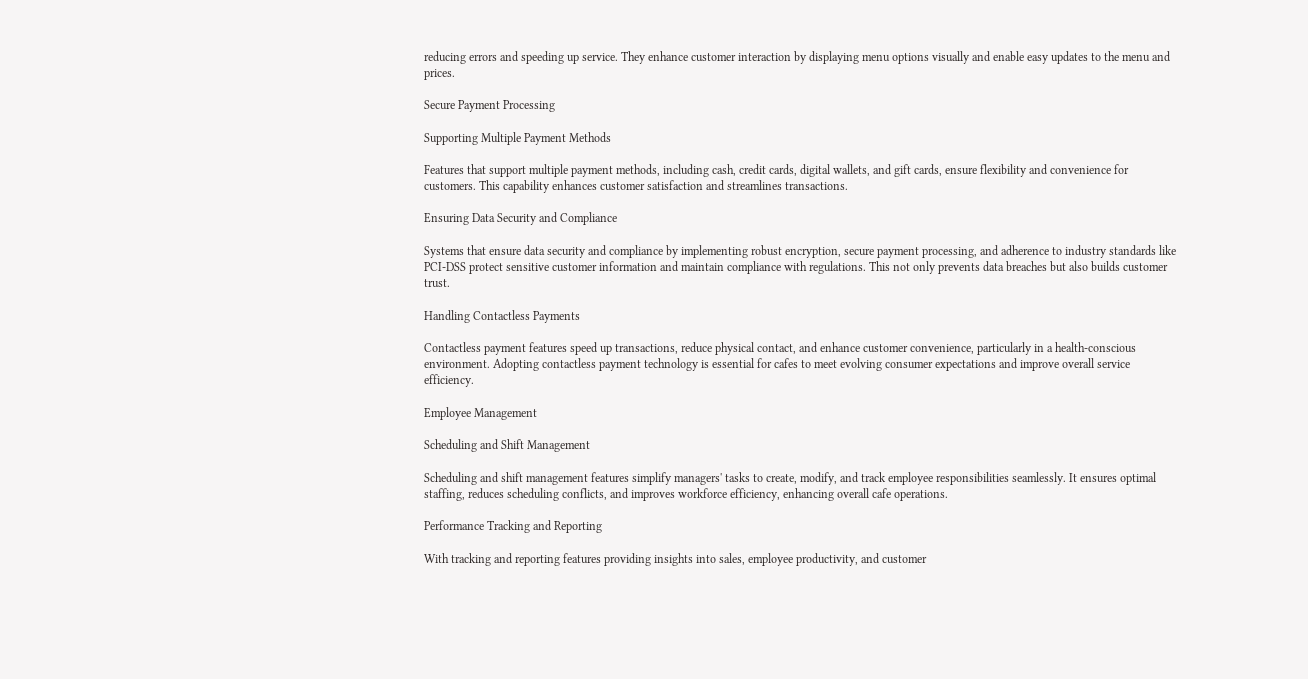reducing errors and speeding up service. They enhance customer interaction by displaying menu options visually and enable easy updates to the menu and prices.

Secure Payment Processing

Supporting Multiple Payment Methods

Features that support multiple payment methods, including cash, credit cards, digital wallets, and gift cards, ensure flexibility and convenience for customers. This capability enhances customer satisfaction and streamlines transactions.

Ensuring Data Security and Compliance

Systems that ensure data security and compliance by implementing robust encryption, secure payment processing, and adherence to industry standards like PCI-DSS protect sensitive customer information and maintain compliance with regulations. This not only prevents data breaches but also builds customer trust.

Handling Contactless Payments

Contactless payment features speed up transactions, reduce physical contact, and enhance customer convenience, particularly in a health-conscious environment. Adopting contactless payment technology is essential for cafes to meet evolving consumer expectations and improve overall service efficiency.

Employee Management

Scheduling and Shift Management

Scheduling and shift management features simplify managers' tasks to create, modify, and track employee responsibilities seamlessly. It ensures optimal staffing, reduces scheduling conflicts, and improves workforce efficiency, enhancing overall cafe operations.

Performance Tracking and Reporting

With tracking and reporting features providing insights into sales, employee productivity, and customer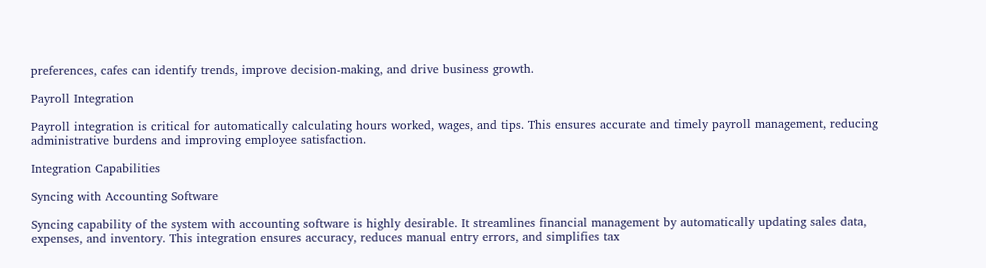preferences, cafes can identify trends, improve decision-making, and drive business growth.

Payroll Integration

Payroll integration is critical for automatically calculating hours worked, wages, and tips. This ensures accurate and timely payroll management, reducing administrative burdens and improving employee satisfaction.

Integration Capabilities

Syncing with Accounting Software

Syncing capability of the system with accounting software is highly desirable. It streamlines financial management by automatically updating sales data, expenses, and inventory. This integration ensures accuracy, reduces manual entry errors, and simplifies tax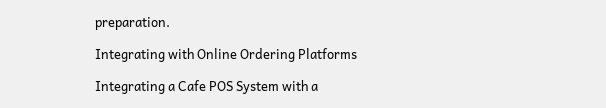preparation.

Integrating with Online Ordering Platforms

Integrating a Cafe POS System with a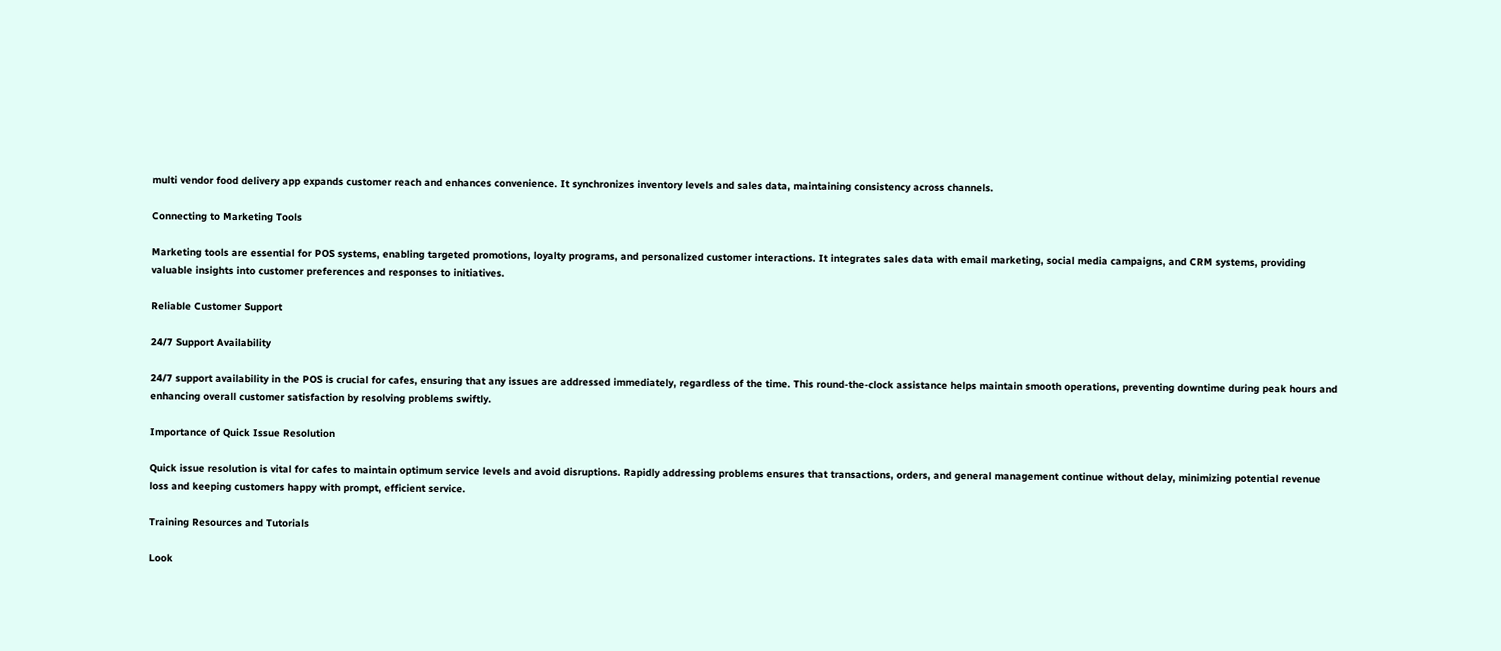multi vendor food delivery app expands customer reach and enhances convenience. It synchronizes inventory levels and sales data, maintaining consistency across channels.

Connecting to Marketing Tools

Marketing tools are essential for POS systems, enabling targeted promotions, loyalty programs, and personalized customer interactions. It integrates sales data with email marketing, social media campaigns, and CRM systems, providing valuable insights into customer preferences and responses to initiatives.

Reliable Customer Support

24/7 Support Availability

24/7 support availability in the POS is crucial for cafes, ensuring that any issues are addressed immediately, regardless of the time. This round-the-clock assistance helps maintain smooth operations, preventing downtime during peak hours and enhancing overall customer satisfaction by resolving problems swiftly.

Importance of Quick Issue Resolution

Quick issue resolution is vital for cafes to maintain optimum service levels and avoid disruptions. Rapidly addressing problems ensures that transactions, orders, and general management continue without delay, minimizing potential revenue loss and keeping customers happy with prompt, efficient service.

Training Resources and Tutorials

Look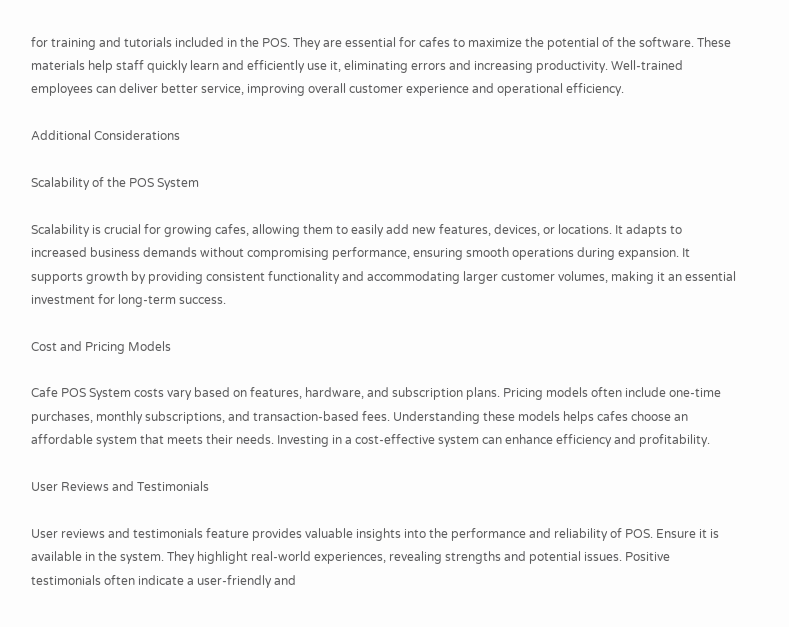for training and tutorials included in the POS. They are essential for cafes to maximize the potential of the software. These materials help staff quickly learn and efficiently use it, eliminating errors and increasing productivity. Well-trained employees can deliver better service, improving overall customer experience and operational efficiency.

Additional Considerations

Scalability of the POS System

Scalability is crucial for growing cafes, allowing them to easily add new features, devices, or locations. It adapts to increased business demands without compromising performance, ensuring smooth operations during expansion. It supports growth by providing consistent functionality and accommodating larger customer volumes, making it an essential investment for long-term success.

Cost and Pricing Models

Cafe POS System costs vary based on features, hardware, and subscription plans. Pricing models often include one-time purchases, monthly subscriptions, and transaction-based fees. Understanding these models helps cafes choose an affordable system that meets their needs. Investing in a cost-effective system can enhance efficiency and profitability.

User Reviews and Testimonials

User reviews and testimonials feature provides valuable insights into the performance and reliability of POS. Ensure it is available in the system. They highlight real-world experiences, revealing strengths and potential issues. Positive testimonials often indicate a user-friendly and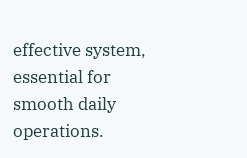effective system, essential for smooth daily operations.